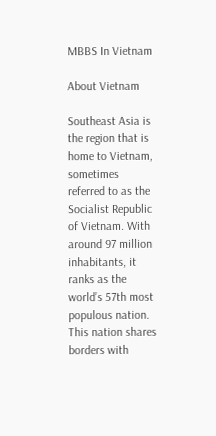MBBS In Vietnam

About Vietnam

Southeast Asia is the region that is home to Vietnam, sometimes referred to as the Socialist Republic of Vietnam. With around 97 million inhabitants, it ranks as the world’s 57th most populous nation. This nation shares borders with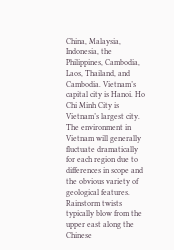China, Malaysia, Indonesia, the Philippines, Cambodia, Laos, Thailand, and Cambodia. Vietnam’s capital city is Hanoi. Ho Chi Minh City is Vietnam’s largest city. The environment in Vietnam will generally fluctuate dramatically for each region due to differences in scope and the obvious variety of geological features. Rainstorm twists typically blow from the upper east along the Chinese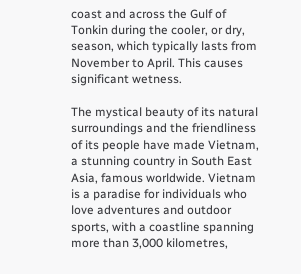coast and across the Gulf of Tonkin during the cooler, or dry, season, which typically lasts from November to April. This causes significant wetness.

The mystical beauty of its natural surroundings and the friendliness of its people have made Vietnam, a stunning country in South East Asia, famous worldwide. Vietnam is a paradise for individuals who love adventures and outdoor sports, with a coastline spanning more than 3,000 kilometres,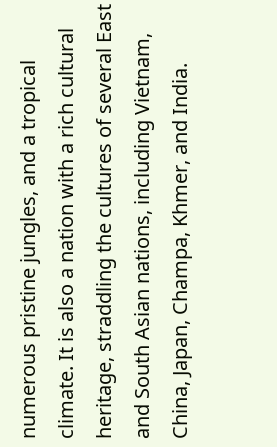numerous pristine jungles, and a tropical climate. It is also a nation with a rich cultural heritage, straddling the cultures of several East and South Asian nations, including Vietnam, China, Japan, Champa, Khmer, and India.